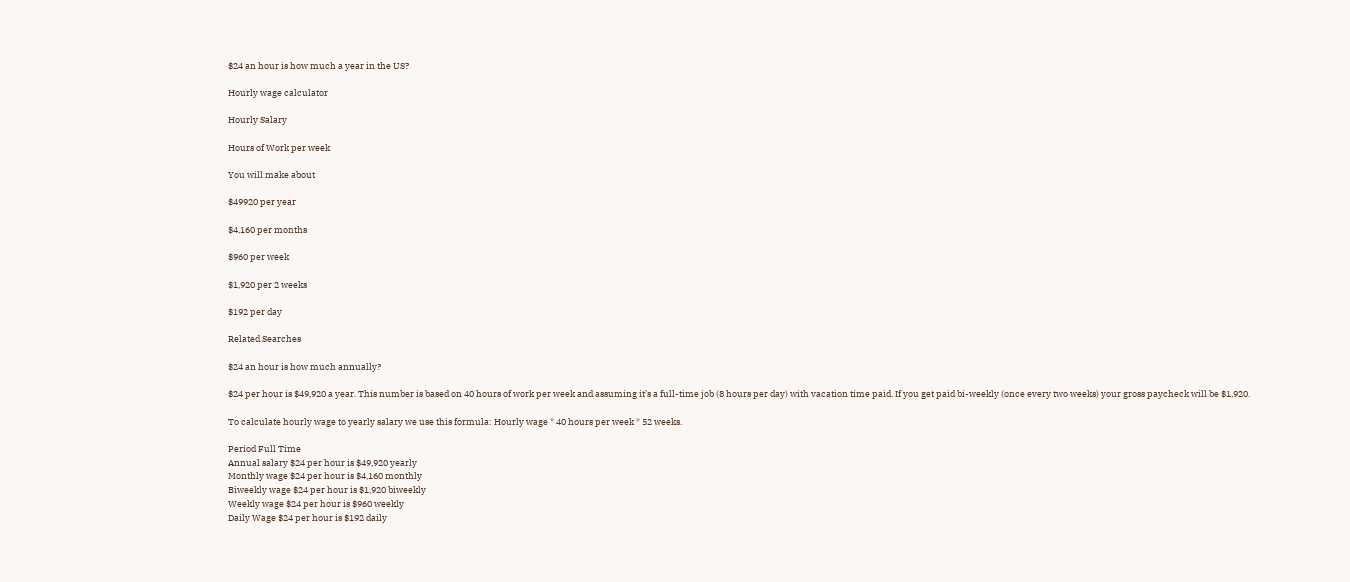$24 an hour is how much a year in the US?

Hourly wage calculator

Hourly Salary

Hours of Work per week

You will make about

$49920 per year

$4,160 per months

$960 per week

$1,920 per 2 weeks

$192 per day

Related Searches

$24 an hour is how much annually?

$24 per hour is $49,920 a year. This number is based on 40 hours of work per week and assuming it’s a full-time job (8 hours per day) with vacation time paid. If you get paid bi-weekly (once every two weeks) your gross paycheck will be $1,920.

To calculate hourly wage to yearly salary we use this formula: Hourly wage * 40 hours per week * 52 weeks.

Period Full Time
Annual salary $24 per hour is $49,920 yearly
Monthly wage $24 per hour is $4,160 monthly
Biweekly wage $24 per hour is $1,920 biweekly
Weekly wage $24 per hour is $960 weekly
Daily Wage $24 per hour is $192 daily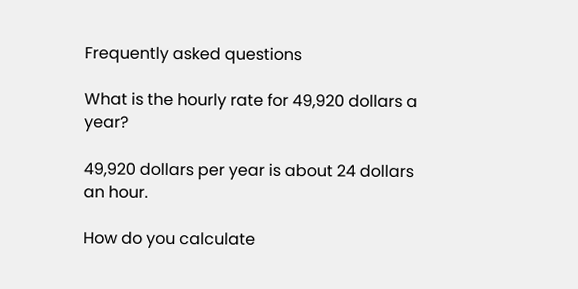Frequently asked questions

What is the hourly rate for 49,920 dollars a year?

49,920 dollars per year is about 24 dollars an hour.

How do you calculate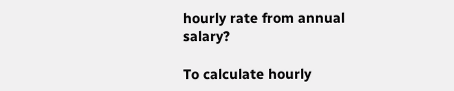hourly rate from annual salary?

To calculate hourly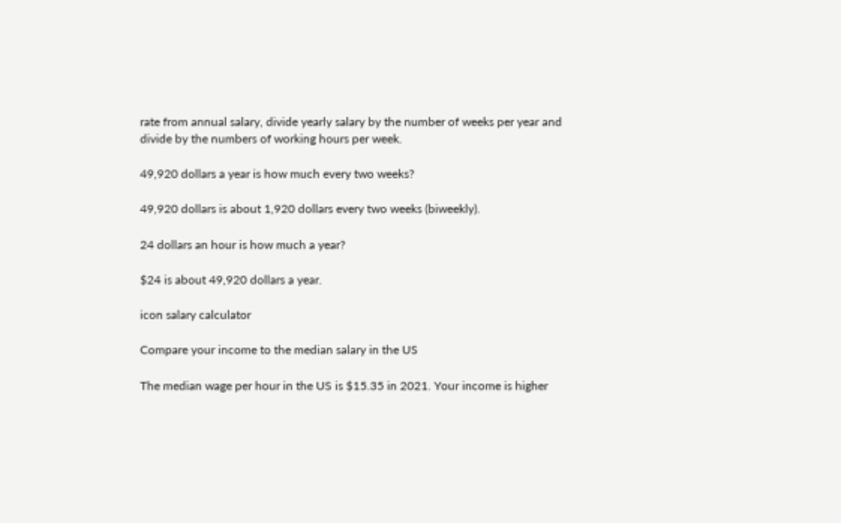rate from annual salary, divide yearly salary by the number of weeks per year and divide by the numbers of working hours per week.

49,920 dollars a year is how much every two weeks?

49,920 dollars is about 1,920 dollars every two weeks (biweekly).

24 dollars an hour is how much a year?

$24 is about 49,920 dollars a year.

icon salary calculator

Compare your income to the median salary in the US

The median wage per hour in the US is $15.35 in 2021. Your income is higher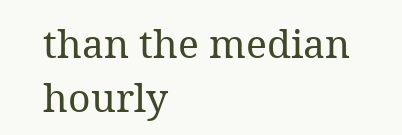than the median hourly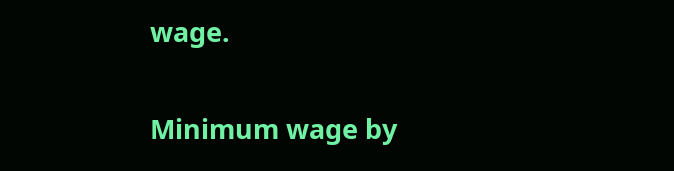wage.

Minimum wage by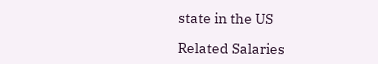state in the US

Related Salaries